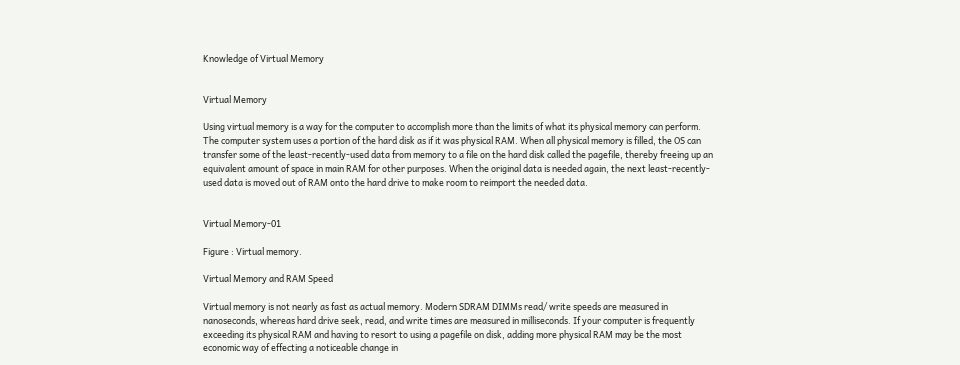Knowledge of Virtual Memory


Virtual Memory

Using virtual memory is a way for the computer to accomplish more than the limits of what its physical memory can perform. The computer system uses a portion of the hard disk as if it was physical RAM. When all physical memory is filled, the OS can transfer some of the least-recently-used data from memory to a file on the hard disk called the pagefile, thereby freeing up an equivalent amount of space in main RAM for other purposes. When the original data is needed again, the next least-recently-used data is moved out of RAM onto the hard drive to make room to reimport the needed data.


Virtual Memory-01

Figure : Virtual memory.

Virtual Memory and RAM Speed

Virtual memory is not nearly as fast as actual memory. Modern SDRAM DIMMs read/ write speeds are measured in nanoseconds, whereas hard drive seek, read, and write times are measured in milliseconds. If your computer is frequently exceeding its physical RAM and having to resort to using a pagefile on disk, adding more physical RAM may be the most economic way of effecting a noticeable change in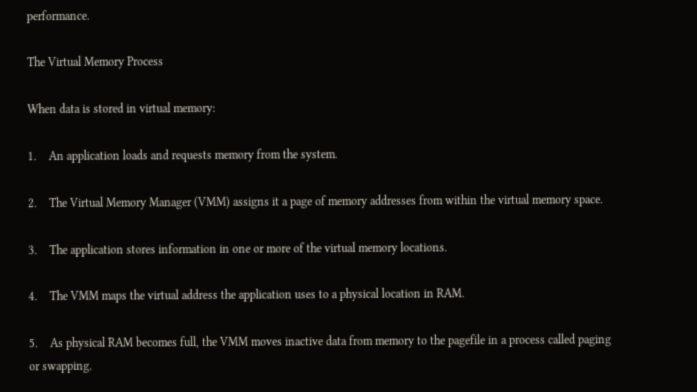performance.

The Virtual Memory Process

When data is stored in virtual memory:

1.    An application loads and requests memory from the system.

2.    The Virtual Memory Manager (VMM) assigns it a page of memory addresses from within the virtual memory space.

3.    The application stores information in one or more of the virtual memory locations.

4.    The VMM maps the virtual address the application uses to a physical location in RAM.

5.    As physical RAM becomes full, the VMM moves inactive data from memory to the pagefile in a process called paging or swapping.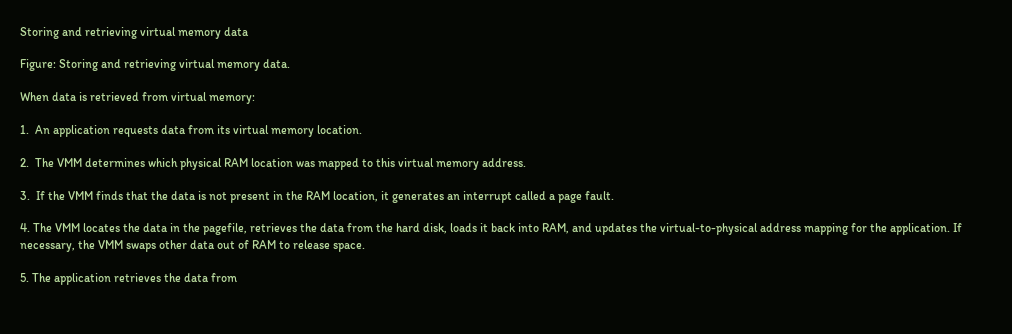Storing and retrieving virtual memory data

Figure: Storing and retrieving virtual memory data.

When data is retrieved from virtual memory:

1.  An application requests data from its virtual memory location.

2.  The VMM determines which physical RAM location was mapped to this virtual memory address.

3.  If the VMM finds that the data is not present in the RAM location, it generates an interrupt called a page fault.

4. The VMM locates the data in the pagefile, retrieves the data from the hard disk, loads it back into RAM, and updates the virtual-to-physical address mapping for the application. If necessary, the VMM swaps other data out of RAM to release space.

5. The application retrieves the data from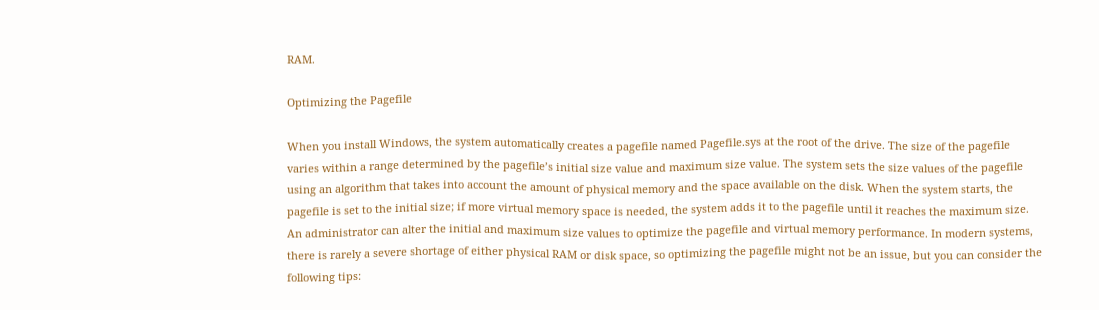RAM.

Optimizing the Pagefile

When you install Windows, the system automatically creates a pagefile named Pagefile.sys at the root of the drive. The size of the pagefile varies within a range determined by the pagefile’s initial size value and maximum size value. The system sets the size values of the pagefile using an algorithm that takes into account the amount of physical memory and the space available on the disk. When the system starts, the pagefile is set to the initial size; if more virtual memory space is needed, the system adds it to the pagefile until it reaches the maximum size. An administrator can alter the initial and maximum size values to optimize the pagefile and virtual memory performance. In modern systems, there is rarely a severe shortage of either physical RAM or disk space, so optimizing the pagefile might not be an issue, but you can consider the following tips: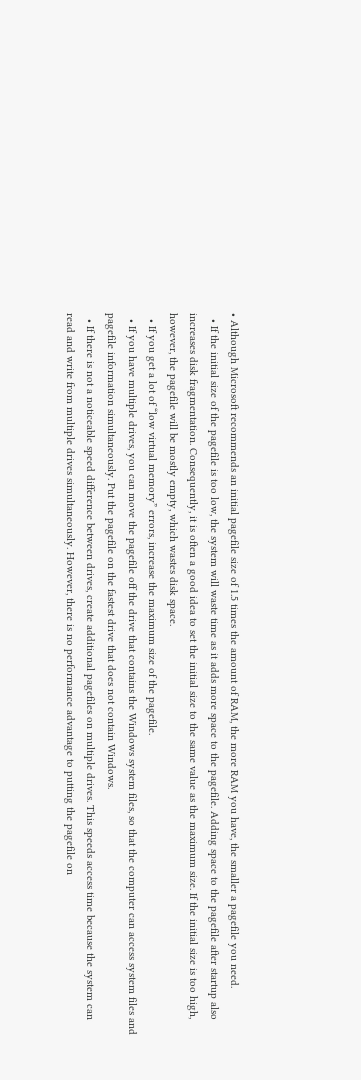• Although Microsoft recommends an initial pagefile size of 1.5 times the amount of RAM, the more RAM you have, the smaller a pagefile you need.
  • If the initial size of the pagefile is too low, the system will waste time as it adds more space to the pagefile. Adding space to the pagefile after startup also increases disk fragmentation. Consequently, it is often a good idea to set the initial size to the same value as the maximum size. If the initial size is too high, however, the pagefile will be mostly empty, which wastes disk space.
  • If you get a lot of “low virtual memory” errors, increase the maximum size of the pagefile.
  • If you have multiple drives, you can move the pagefile off the drive that contains the Windows system files, so that the computer can access system files and pagefile information simultaneously. Put the pagefile on the fastest drive that does not contain Windows.
  • If there is not a noticeable speed difference between drives, create additional pagefiles on multiple drives. This speeds access time because the system can read and write from multiple drives simultaneously. However, there is no performance advantage to putting the pagefile on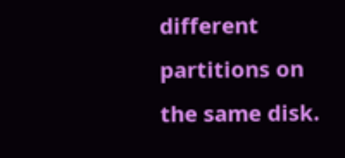different partitions on the same disk.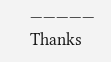————— Thanks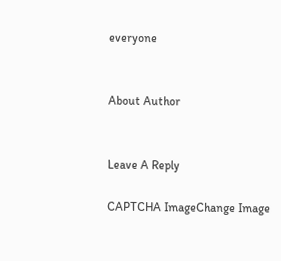everyone


About Author


Leave A Reply

CAPTCHA ImageChange Image